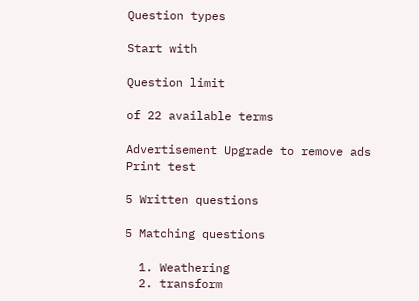Question types

Start with

Question limit

of 22 available terms

Advertisement Upgrade to remove ads
Print test

5 Written questions

5 Matching questions

  1. Weathering
  2. transform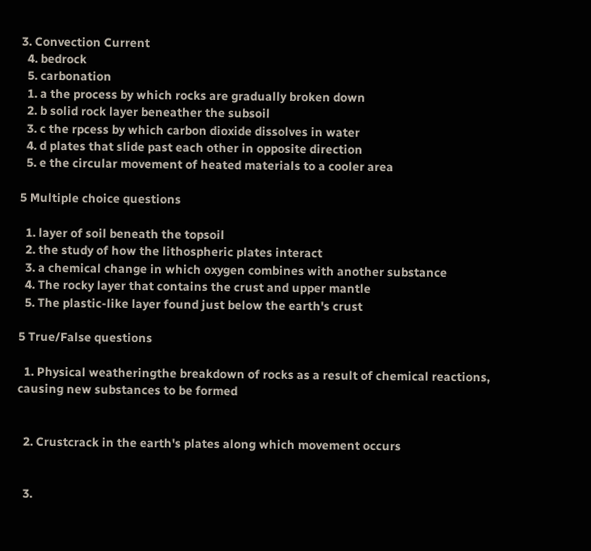3. Convection Current
  4. bedrock
  5. carbonation
  1. a the process by which rocks are gradually broken down
  2. b solid rock layer beneather the subsoil
  3. c the rpcess by which carbon dioxide dissolves in water
  4. d plates that slide past each other in opposite direction
  5. e the circular movement of heated materials to a cooler area

5 Multiple choice questions

  1. layer of soil beneath the topsoil
  2. the study of how the lithospheric plates interact
  3. a chemical change in which oxygen combines with another substance
  4. The rocky layer that contains the crust and upper mantle
  5. The plastic-like layer found just below the earth's crust

5 True/False questions

  1. Physical weatheringthe breakdown of rocks as a result of chemical reactions, causing new substances to be formed


  2. Crustcrack in the earth's plates along which movement occurs


  3.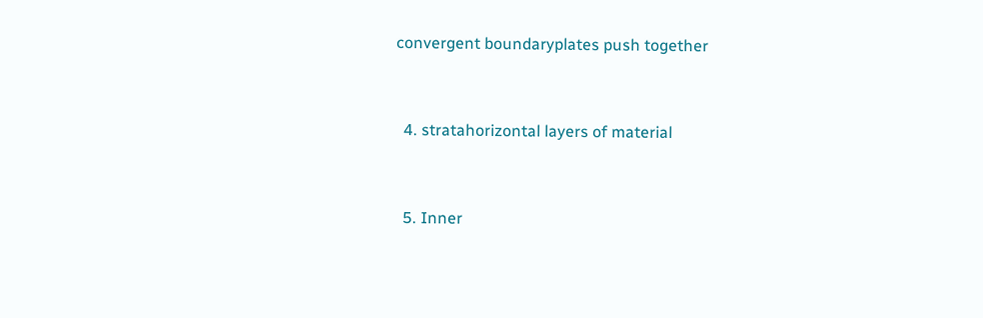convergent boundaryplates push together


  4. stratahorizontal layers of material


  5. Inner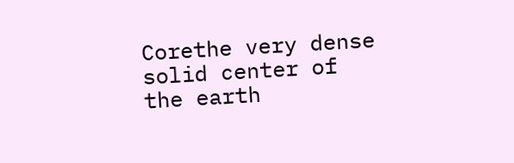Corethe very dense solid center of the earth